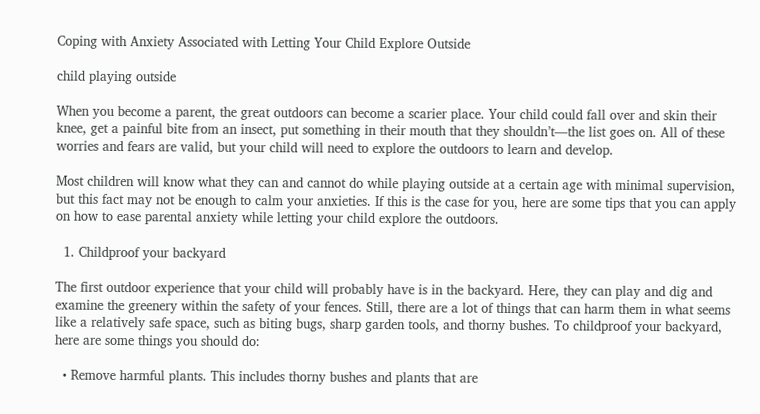Coping with Anxiety Associated with Letting Your Child Explore Outside

child playing outside

When you become a parent, the great outdoors can become a scarier place. Your child could fall over and skin their knee, get a painful bite from an insect, put something in their mouth that they shouldn’t—the list goes on. All of these worries and fears are valid, but your child will need to explore the outdoors to learn and develop.

Most children will know what they can and cannot do while playing outside at a certain age with minimal supervision, but this fact may not be enough to calm your anxieties. If this is the case for you, here are some tips that you can apply on how to ease parental anxiety while letting your child explore the outdoors.

  1. Childproof your backyard

The first outdoor experience that your child will probably have is in the backyard. Here, they can play and dig and examine the greenery within the safety of your fences. Still, there are a lot of things that can harm them in what seems like a relatively safe space, such as biting bugs, sharp garden tools, and thorny bushes. To childproof your backyard, here are some things you should do:

  • Remove harmful plants. This includes thorny bushes and plants that are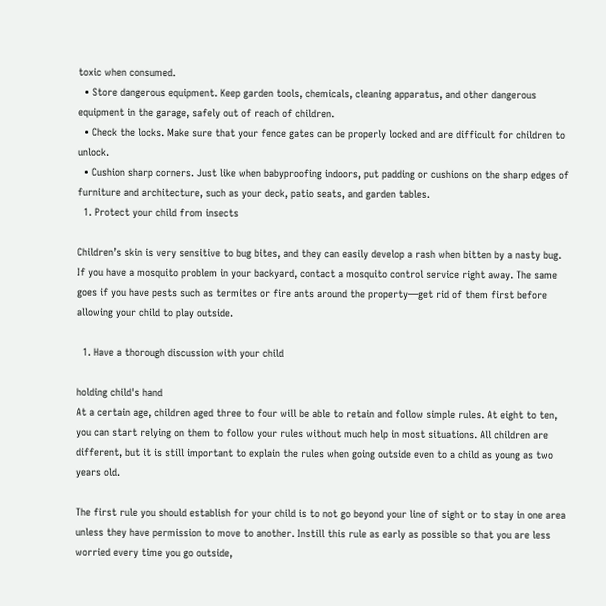toxic when consumed.
  • Store dangerous equipment. Keep garden tools, chemicals, cleaning apparatus, and other dangerous equipment in the garage, safely out of reach of children.
  • Check the locks. Make sure that your fence gates can be properly locked and are difficult for children to unlock.
  • Cushion sharp corners. Just like when babyproofing indoors, put padding or cushions on the sharp edges of furniture and architecture, such as your deck, patio seats, and garden tables.
  1. Protect your child from insects

Children’s skin is very sensitive to bug bites, and they can easily develop a rash when bitten by a nasty bug. If you have a mosquito problem in your backyard, contact a mosquito control service right away. The same goes if you have pests such as termites or fire ants around the property—get rid of them first before allowing your child to play outside.

  1. Have a thorough discussion with your child

holding child's hand
At a certain age, children aged three to four will be able to retain and follow simple rules. At eight to ten, you can start relying on them to follow your rules without much help in most situations. All children are different, but it is still important to explain the rules when going outside even to a child as young as two years old.

The first rule you should establish for your child is to not go beyond your line of sight or to stay in one area unless they have permission to move to another. Instill this rule as early as possible so that you are less worried every time you go outside,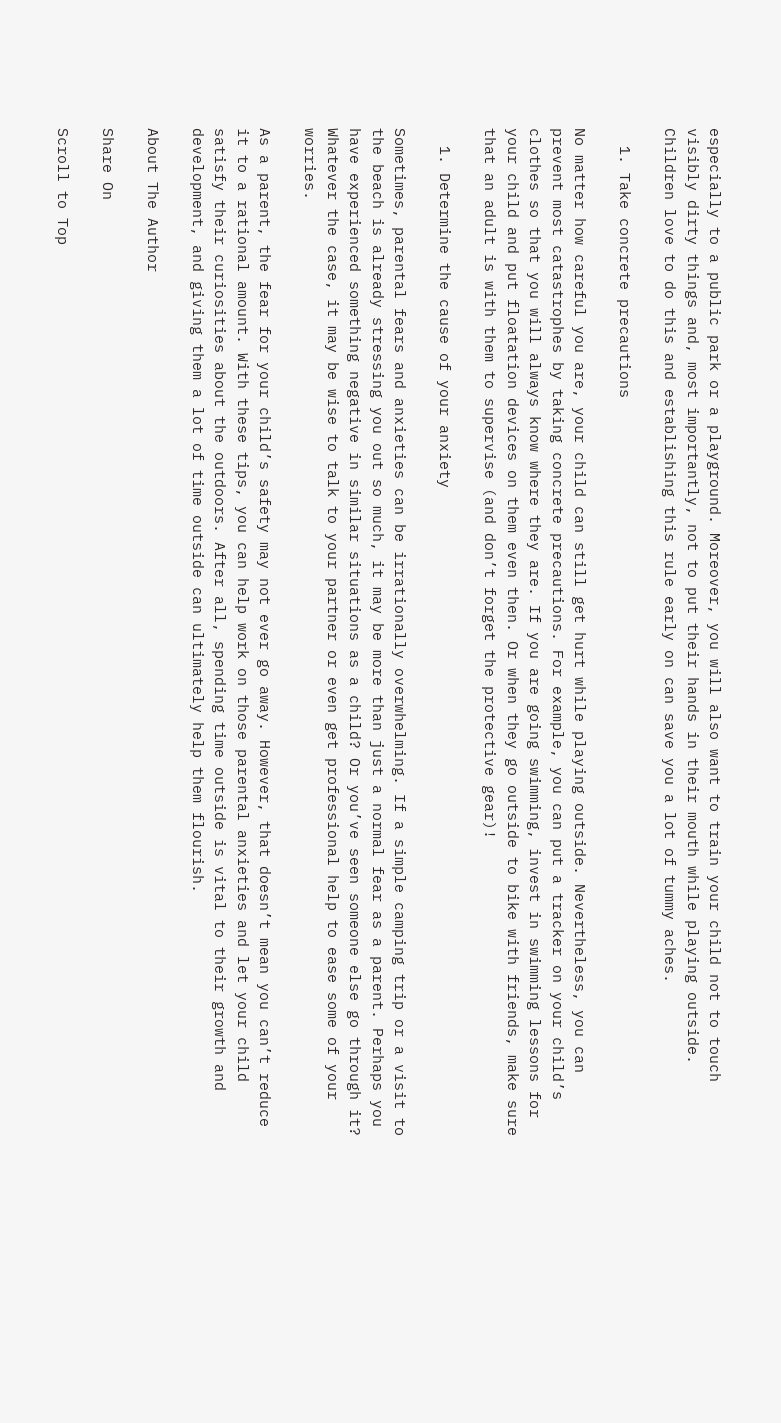especially to a public park or a playground. Moreover, you will also want to train your child not to touch visibly dirty things and, most importantly, not to put their hands in their mouth while playing outside. Children love to do this and establishing this rule early on can save you a lot of tummy aches.

  1. Take concrete precautions

No matter how careful you are, your child can still get hurt while playing outside. Nevertheless, you can prevent most catastrophes by taking concrete precautions. For example, you can put a tracker on your child’s clothes so that you will always know where they are. If you are going swimming, invest in swimming lessons for your child and put floatation devices on them even then. Or when they go outside to bike with friends, make sure that an adult is with them to supervise (and don’t forget the protective gear)!

  1. Determine the cause of your anxiety

Sometimes, parental fears and anxieties can be irrationally overwhelming. If a simple camping trip or a visit to the beach is already stressing you out so much, it may be more than just a normal fear as a parent. Perhaps you have experienced something negative in similar situations as a child? Or you’ve seen someone else go through it? Whatever the case, it may be wise to talk to your partner or even get professional help to ease some of your worries.

As a parent, the fear for your child’s safety may not ever go away. However, that doesn’t mean you can’t reduce it to a rational amount. With these tips, you can help work on those parental anxieties and let your child satisfy their curiosities about the outdoors. After all, spending time outside is vital to their growth and development, and giving them a lot of time outside can ultimately help them flourish.

About The Author

Share On

Scroll to Top